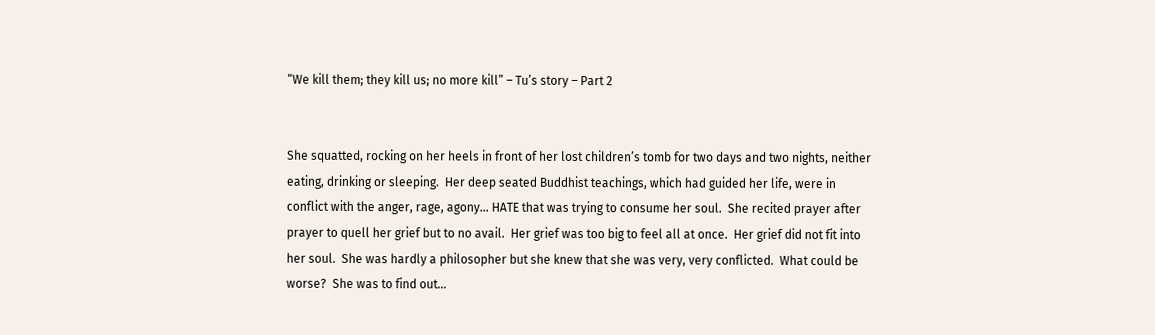“We kill them; they kill us; no more kill” – Tu’s story – Part 2


She squatted, rocking on her heels in front of her lost children’s tomb for two days and two nights, neither eating, drinking or sleeping.  Her deep seated Buddhist teachings, which had guided her life, were in conflict with the anger, rage, agony… HATE that was trying to consume her soul.  She recited prayer after prayer to quell her grief but to no avail.  Her grief was too big to feel all at once.  Her grief did not fit into her soul.  She was hardly a philosopher but she knew that she was very, very conflicted.  What could be worse?  She was to find out…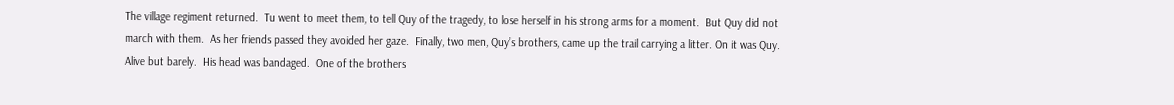The village regiment returned.  Tu went to meet them, to tell Quy of the tragedy, to lose herself in his strong arms for a moment.  But Quy did not march with them.  As her friends passed they avoided her gaze.  Finally, two men, Quy’s brothers, came up the trail carrying a litter. On it was Quy.  Alive but barely.  His head was bandaged.  One of the brothers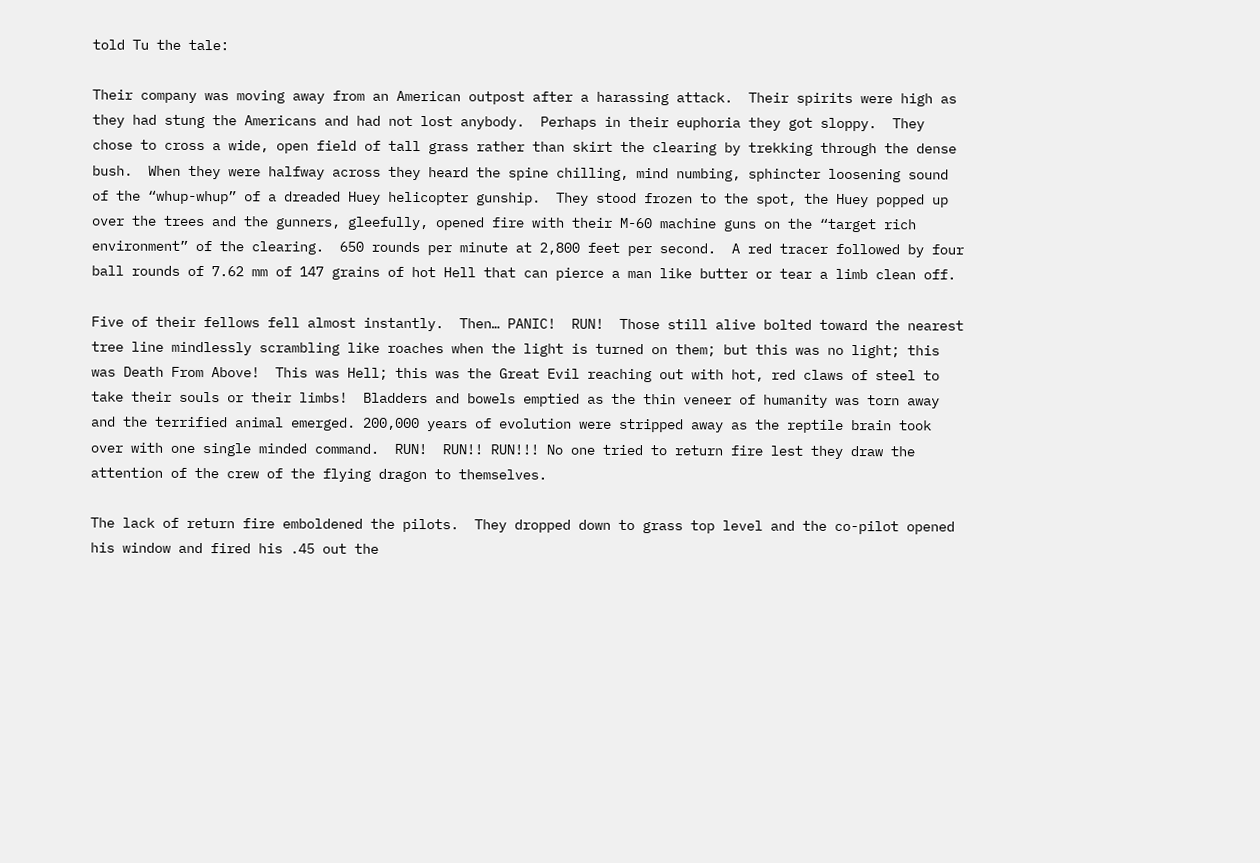told Tu the tale:

Their company was moving away from an American outpost after a harassing attack.  Their spirits were high as they had stung the Americans and had not lost anybody.  Perhaps in their euphoria they got sloppy.  They chose to cross a wide, open field of tall grass rather than skirt the clearing by trekking through the dense bush.  When they were halfway across they heard the spine chilling, mind numbing, sphincter loosening sound of the “whup-whup” of a dreaded Huey helicopter gunship.  They stood frozen to the spot, the Huey popped up over the trees and the gunners, gleefully, opened fire with their M-60 machine guns on the “target rich environment” of the clearing.  650 rounds per minute at 2,800 feet per second.  A red tracer followed by four ball rounds of 7.62 mm of 147 grains of hot Hell that can pierce a man like butter or tear a limb clean off.

Five of their fellows fell almost instantly.  Then… PANIC!  RUN!  Those still alive bolted toward the nearest tree line mindlessly scrambling like roaches when the light is turned on them; but this was no light; this was Death From Above!  This was Hell; this was the Great Evil reaching out with hot, red claws of steel to take their souls or their limbs!  Bladders and bowels emptied as the thin veneer of humanity was torn away and the terrified animal emerged. 200,000 years of evolution were stripped away as the reptile brain took over with one single minded command.  RUN!  RUN!! RUN!!! No one tried to return fire lest they draw the attention of the crew of the flying dragon to themselves.

The lack of return fire emboldened the pilots.  They dropped down to grass top level and the co-pilot opened his window and fired his .45 out the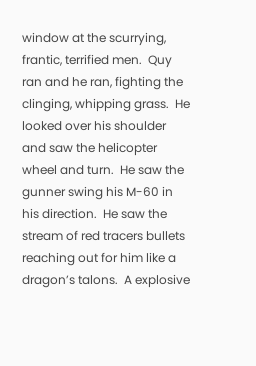window at the scurrying, frantic, terrified men.  Quy ran and he ran, fighting the clinging, whipping grass.  He looked over his shoulder and saw the helicopter wheel and turn.  He saw the gunner swing his M-60 in his direction.  He saw the stream of red tracers bullets reaching out for him like a dragon’s talons.  A explosive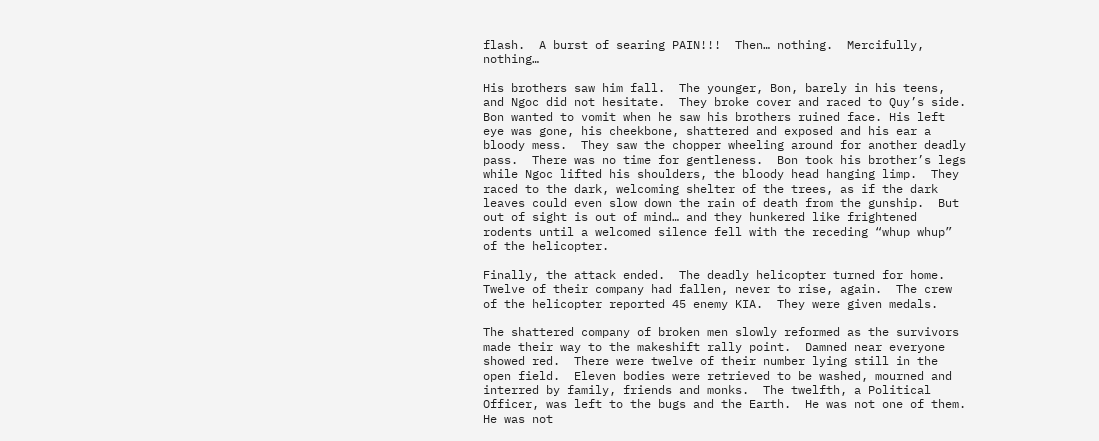flash.  A burst of searing PAIN!!!  Then… nothing.  Mercifully, nothing…

His brothers saw him fall.  The younger, Bon, barely in his teens, and Ngoc did not hesitate.  They broke cover and raced to Quy’s side.  Bon wanted to vomit when he saw his brothers ruined face. His left eye was gone, his cheekbone, shattered and exposed and his ear a bloody mess.  They saw the chopper wheeling around for another deadly pass.  There was no time for gentleness.  Bon took his brother’s legs while Ngoc lifted his shoulders, the bloody head hanging limp.  They raced to the dark, welcoming shelter of the trees, as if the dark leaves could even slow down the rain of death from the gunship.  But out of sight is out of mind… and they hunkered like frightened rodents until a welcomed silence fell with the receding “whup whup” of the helicopter.

Finally, the attack ended.  The deadly helicopter turned for home.   Twelve of their company had fallen, never to rise, again.  The crew of the helicopter reported 45 enemy KIA.  They were given medals.

The shattered company of broken men slowly reformed as the survivors made their way to the makeshift rally point.  Damned near everyone showed red.  There were twelve of their number lying still in the open field.  Eleven bodies were retrieved to be washed, mourned and interred by family, friends and monks.  The twelfth, a Political Officer, was left to the bugs and the Earth.  He was not one of them.  He was not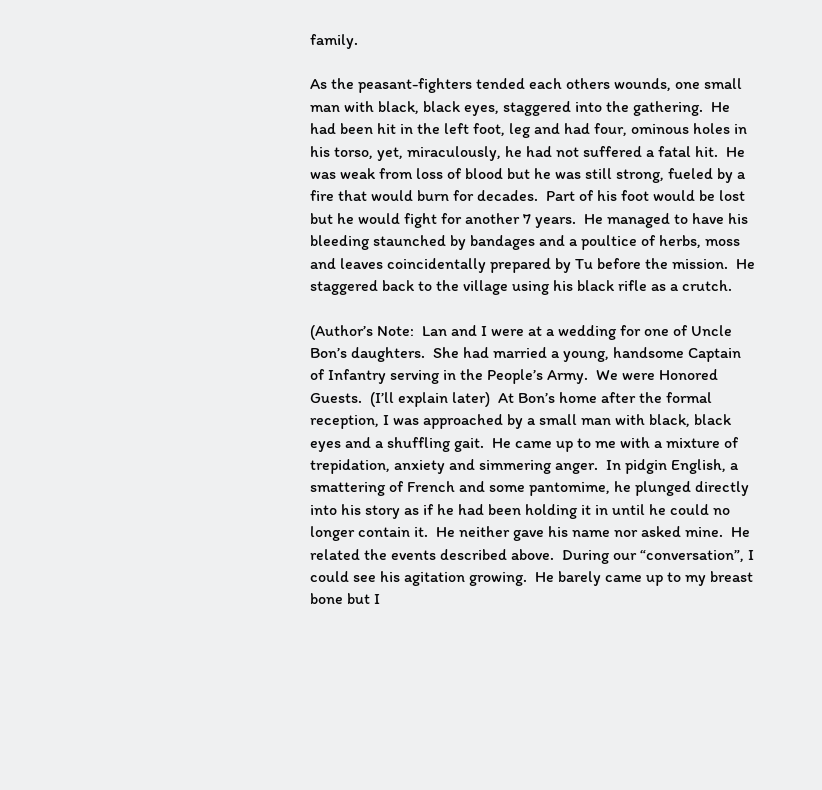family.

As the peasant-fighters tended each others wounds, one small man with black, black eyes, staggered into the gathering.  He had been hit in the left foot, leg and had four, ominous holes in his torso, yet, miraculously, he had not suffered a fatal hit.  He was weak from loss of blood but he was still strong, fueled by a fire that would burn for decades.  Part of his foot would be lost but he would fight for another 7 years.  He managed to have his bleeding staunched by bandages and a poultice of herbs, moss and leaves coincidentally prepared by Tu before the mission.  He staggered back to the village using his black rifle as a crutch.

(Author’s Note:  Lan and I were at a wedding for one of Uncle Bon’s daughters.  She had married a young, handsome Captain of Infantry serving in the People’s Army.  We were Honored Guests.  (I’ll explain later)  At Bon’s home after the formal reception, I was approached by a small man with black, black eyes and a shuffling gait.  He came up to me with a mixture of trepidation, anxiety and simmering anger.  In pidgin English, a smattering of French and some pantomime, he plunged directly into his story as if he had been holding it in until he could no longer contain it.  He neither gave his name nor asked mine.  He related the events described above.  During our “conversation”, I could see his agitation growing.  He barely came up to my breast bone but I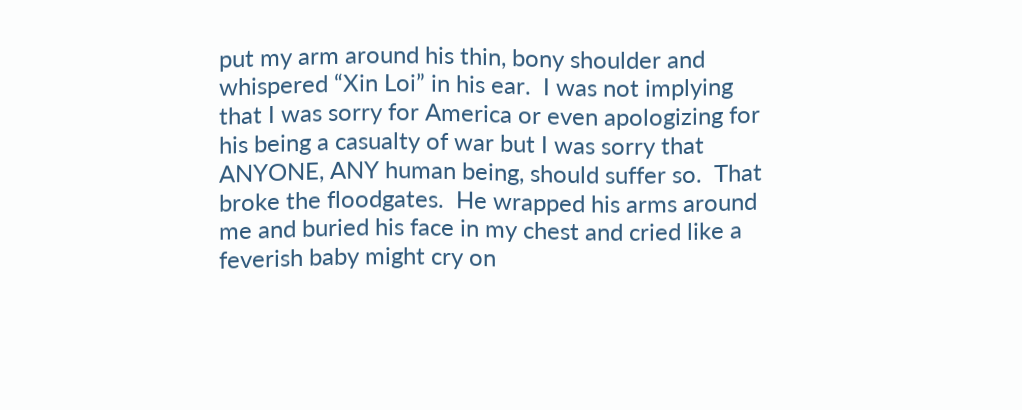put my arm around his thin, bony shoulder and whispered “Xin Loi” in his ear.  I was not implying that I was sorry for America or even apologizing for his being a casualty of war but I was sorry that ANYONE, ANY human being, should suffer so.  That broke the floodgates.  He wrapped his arms around me and buried his face in my chest and cried like a feverish baby might cry on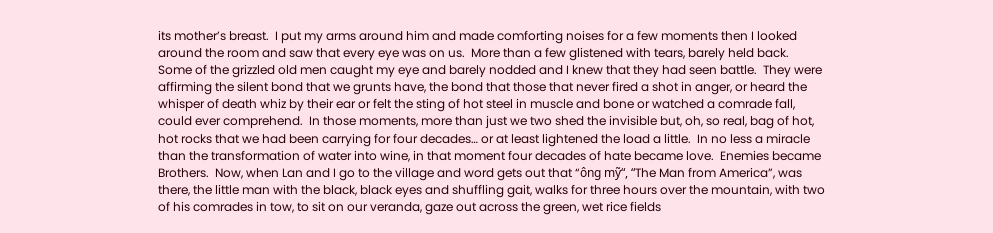its mother’s breast.  I put my arms around him and made comforting noises for a few moments then I looked around the room and saw that every eye was on us.  More than a few glistened with tears, barely held back.  Some of the grizzled old men caught my eye and barely nodded and I knew that they had seen battle.  They were affirming the silent bond that we grunts have, the bond that those that never fired a shot in anger, or heard the whisper of death whiz by their ear or felt the sting of hot steel in muscle and bone or watched a comrade fall, could ever comprehend.  In those moments, more than just we two shed the invisible but, oh, so real, bag of hot, hot rocks that we had been carrying for four decades… or at least lightened the load a little.  In no less a miracle than the transformation of water into wine, in that moment four decades of hate became love.  Enemies became Brothers.  Now, when Lan and I go to the village and word gets out that “ông mỹ“, “The Man from America”, was there, the little man with the black, black eyes and shuffling gait, walks for three hours over the mountain, with two of his comrades in tow, to sit on our veranda, gaze out across the green, wet rice fields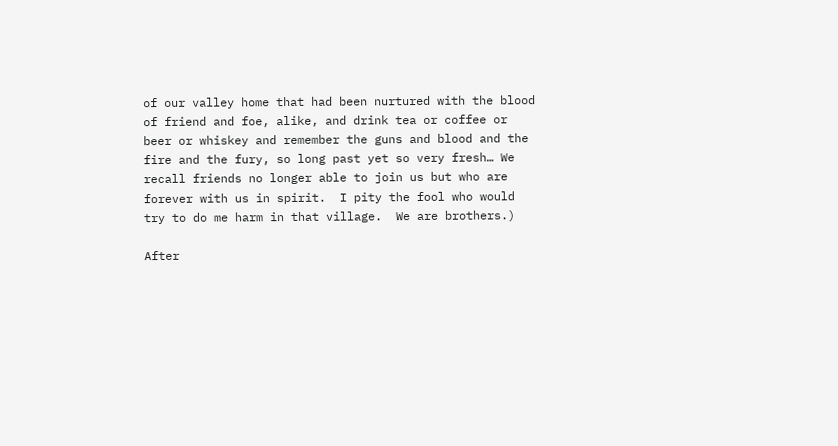of our valley home that had been nurtured with the blood of friend and foe, alike, and drink tea or coffee or beer or whiskey and remember the guns and blood and the fire and the fury, so long past yet so very fresh… We recall friends no longer able to join us but who are forever with us in spirit.  I pity the fool who would try to do me harm in that village.  We are brothers.)

After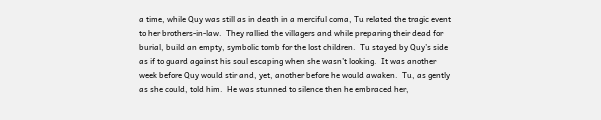a time, while Quy was still as in death in a merciful coma, Tu related the tragic event to her brothers-in-law.  They rallied the villagers and while preparing their dead for burial, build an empty, symbolic tomb for the lost children.  Tu stayed by Quy’s side as if to guard against his soul escaping when she wasn’t looking.  It was another week before Quy would stir and, yet, another before he would awaken.  Tu, as gently as she could, told him.  He was stunned to silence then he embraced her,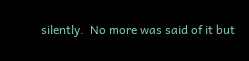silently.  No more was said of it but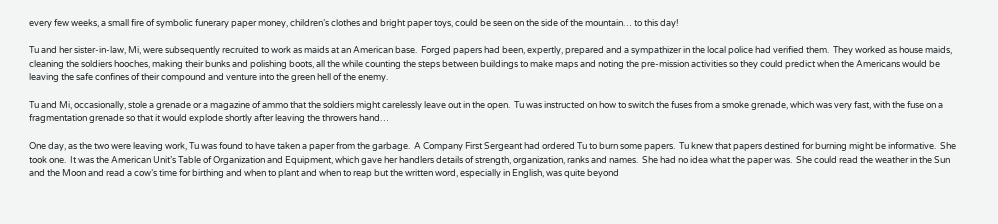every few weeks, a small fire of symbolic funerary paper money, children’s clothes and bright paper toys, could be seen on the side of the mountain… to this day!

Tu and her sister-in-law, Mi, were subsequently recruited to work as maids at an American base.  Forged papers had been, expertly, prepared and a sympathizer in the local police had verified them.  They worked as house maids, cleaning the soldiers hooches, making their bunks and polishing boots, all the while counting the steps between buildings to make maps and noting the pre-mission activities so they could predict when the Americans would be leaving the safe confines of their compound and venture into the green hell of the enemy.

Tu and Mi, occasionally, stole a grenade or a magazine of ammo that the soldiers might carelessly leave out in the open.  Tu was instructed on how to switch the fuses from a smoke grenade, which was very fast, with the fuse on a fragmentation grenade so that it would explode shortly after leaving the throwers hand…

One day, as the two were leaving work, Tu was found to have taken a paper from the garbage.  A Company First Sergeant had ordered Tu to burn some papers.  Tu knew that papers destined for burning might be informative.  She took one.  It was the American Unit’s Table of Organization and Equipment, which gave her handlers details of strength, organization, ranks and names.  She had no idea what the paper was.  She could read the weather in the Sun and the Moon and read a cow’s time for birthing and when to plant and when to reap but the written word, especially in English, was quite beyond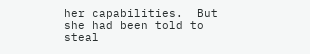her capabilities.  But she had been told to steal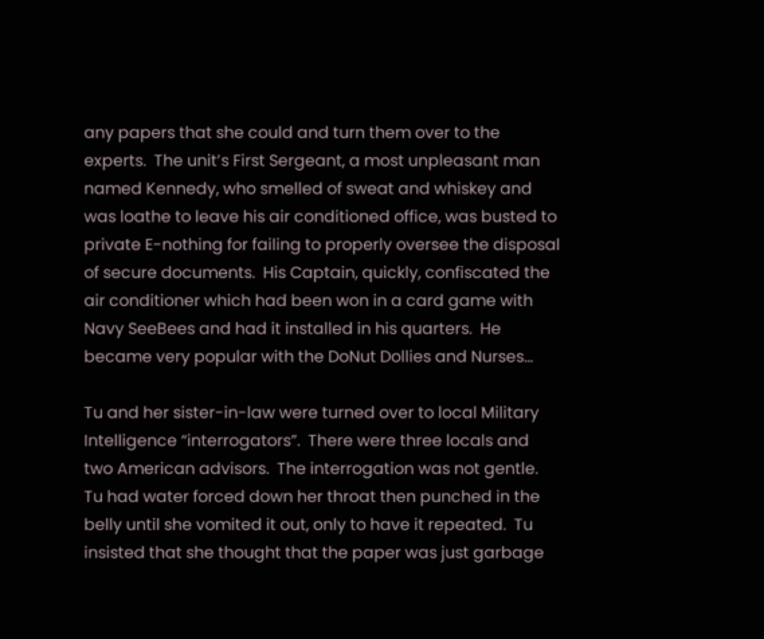any papers that she could and turn them over to the experts.  The unit’s First Sergeant, a most unpleasant man named Kennedy, who smelled of sweat and whiskey and was loathe to leave his air conditioned office, was busted to private E-nothing for failing to properly oversee the disposal of secure documents.  His Captain, quickly, confiscated the air conditioner which had been won in a card game with Navy SeeBees and had it installed in his quarters.  He became very popular with the DoNut Dollies and Nurses…

Tu and her sister-in-law were turned over to local Military Intelligence “interrogators”.  There were three locals and two American advisors.  The interrogation was not gentle.  Tu had water forced down her throat then punched in the belly until she vomited it out, only to have it repeated.  Tu insisted that she thought that the paper was just garbage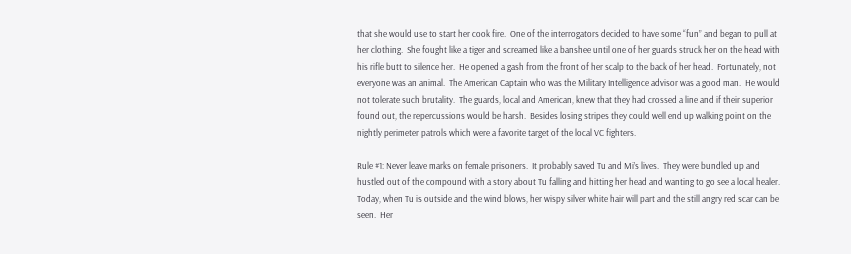that she would use to start her cook fire.  One of the interrogators decided to have some “fun” and began to pull at her clothing.  She fought like a tiger and screamed like a banshee until one of her guards struck her on the head with his rifle butt to silence her.  He opened a gash from the front of her scalp to the back of her head.  Fortunately, not everyone was an animal.  The American Captain who was the Military Intelligence advisor was a good man.  He would not tolerate such brutality.  The guards, local and American, knew that they had crossed a line and if their superior found out, the repercussions would be harsh.  Besides losing stripes they could well end up walking point on the nightly perimeter patrols which were a favorite target of the local VC fighters.

Rule #1: Never leave marks on female prisoners.  It probably saved Tu and Mi’s lives.  They were bundled up and hustled out of the compound with a story about Tu falling and hitting her head and wanting to go see a local healer.  Today, when Tu is outside and the wind blows, her wispy silver white hair will part and the still angry red scar can be seen.  Her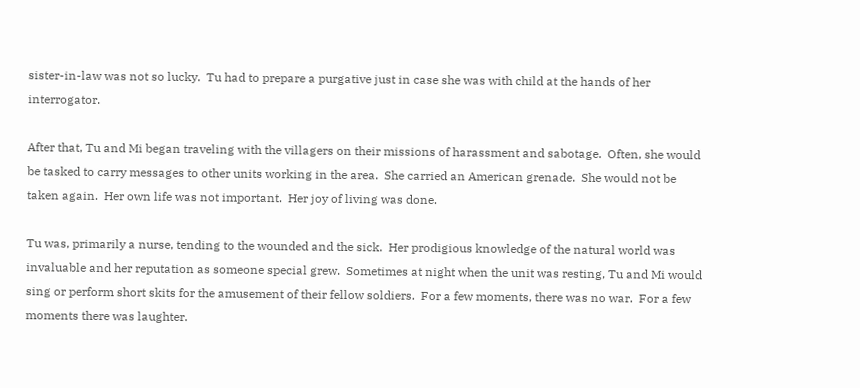sister-in-law was not so lucky.  Tu had to prepare a purgative just in case she was with child at the hands of her interrogator.

After that, Tu and Mi began traveling with the villagers on their missions of harassment and sabotage.  Often, she would be tasked to carry messages to other units working in the area.  She carried an American grenade.  She would not be taken again.  Her own life was not important.  Her joy of living was done.

Tu was, primarily a nurse, tending to the wounded and the sick.  Her prodigious knowledge of the natural world was invaluable and her reputation as someone special grew.  Sometimes at night when the unit was resting, Tu and Mi would sing or perform short skits for the amusement of their fellow soldiers.  For a few moments, there was no war.  For a few moments there was laughter.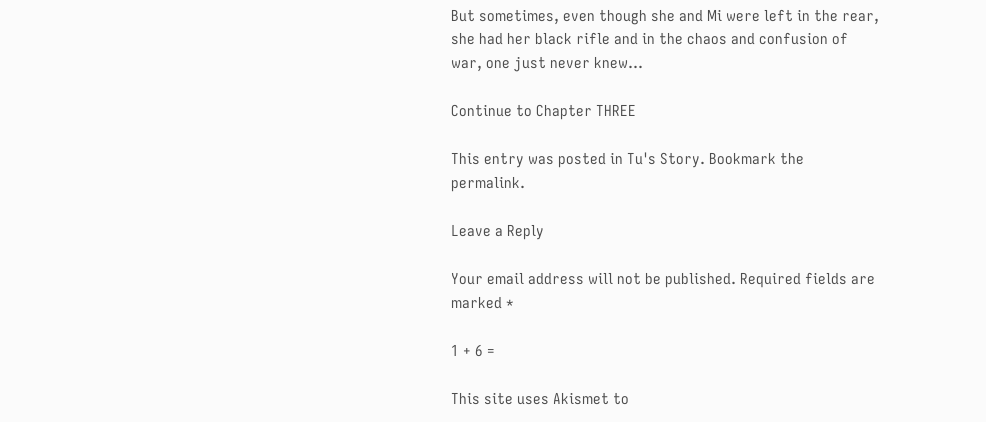But sometimes, even though she and Mi were left in the rear, she had her black rifle and in the chaos and confusion of war, one just never knew…

Continue to Chapter THREE

This entry was posted in Tu's Story. Bookmark the permalink.

Leave a Reply

Your email address will not be published. Required fields are marked *

1 + 6 =

This site uses Akismet to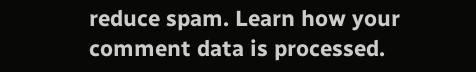reduce spam. Learn how your comment data is processed.